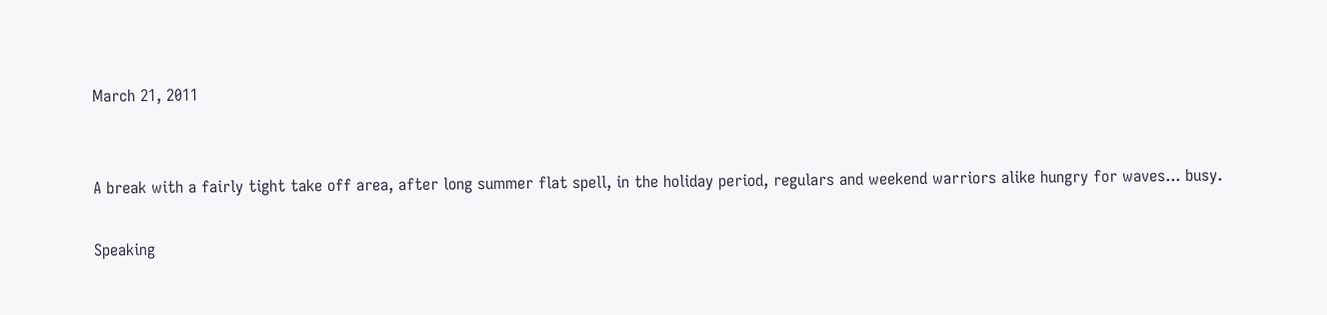March 21, 2011


A break with a fairly tight take off area, after long summer flat spell, in the holiday period, regulars and weekend warriors alike hungry for waves... busy.

Speaking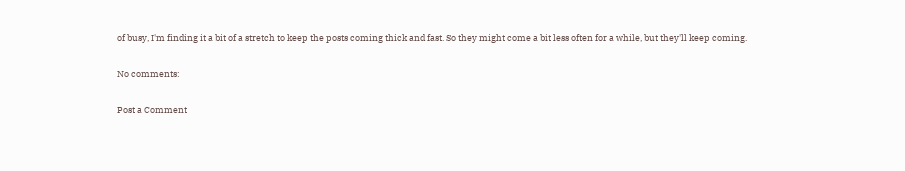of busy, I'm finding it a bit of a stretch to keep the posts coming thick and fast. So they might come a bit less often for a while, but they'll keep coming.

No comments:

Post a Comment